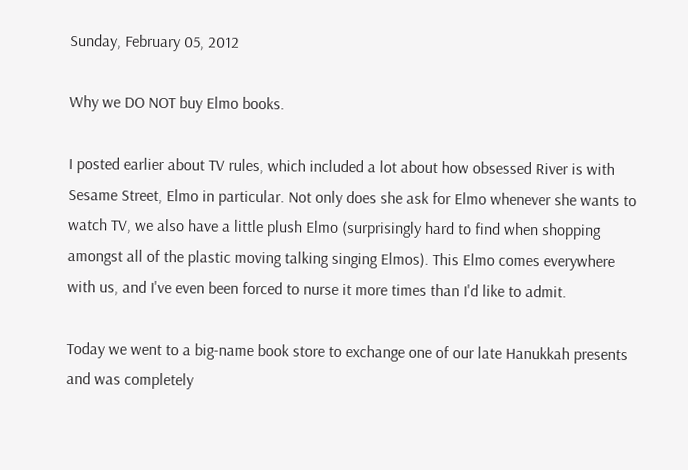Sunday, February 05, 2012

Why we DO NOT buy Elmo books.

I posted earlier about TV rules, which included a lot about how obsessed River is with Sesame Street, Elmo in particular. Not only does she ask for Elmo whenever she wants to watch TV, we also have a little plush Elmo (surprisingly hard to find when shopping amongst all of the plastic moving talking singing Elmos). This Elmo comes everywhere with us, and I've even been forced to nurse it more times than I'd like to admit.

Today we went to a big-name book store to exchange one of our late Hanukkah presents and was completely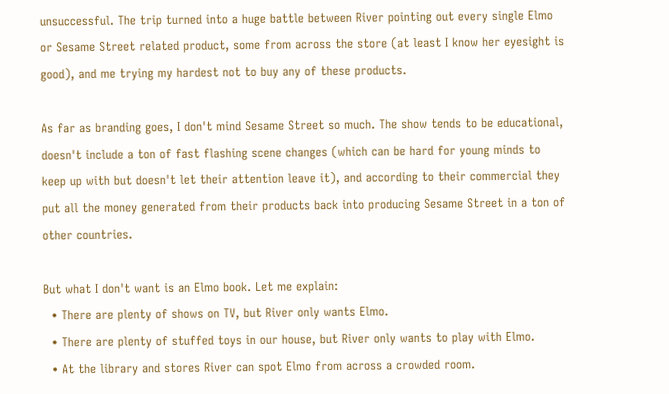unsuccessful. The trip turned into a huge battle between River pointing out every single Elmo or Sesame Street related product, some from across the store (at least I know her eyesight is good), and me trying my hardest not to buy any of these products.

As far as branding goes, I don't mind Sesame Street so much. The show tends to be educational, doesn't include a ton of fast flashing scene changes (which can be hard for young minds to keep up with but doesn't let their attention leave it), and according to their commercial they put all the money generated from their products back into producing Sesame Street in a ton of other countries.

But what I don't want is an Elmo book. Let me explain:
  • There are plenty of shows on TV, but River only wants Elmo.
  • There are plenty of stuffed toys in our house, but River only wants to play with Elmo.
  • At the library and stores River can spot Elmo from across a crowded room.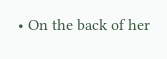• On the back of her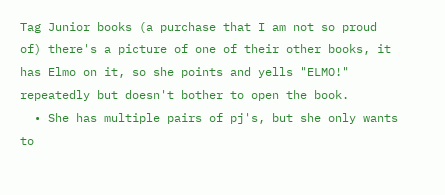Tag Junior books (a purchase that I am not so proud of) there's a picture of one of their other books, it has Elmo on it, so she points and yells "ELMO!" repeatedly but doesn't bother to open the book.
  • She has multiple pairs of pj's, but she only wants to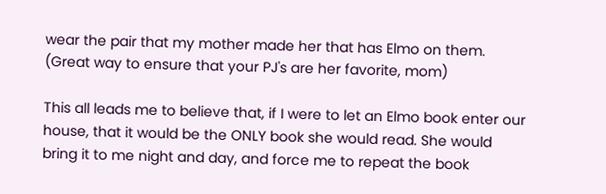wear the pair that my mother made her that has Elmo on them. (Great way to ensure that your PJ's are her favorite, mom)

This all leads me to believe that, if I were to let an Elmo book enter our house, that it would be the ONLY book she would read. She would bring it to me night and day, and force me to repeat the book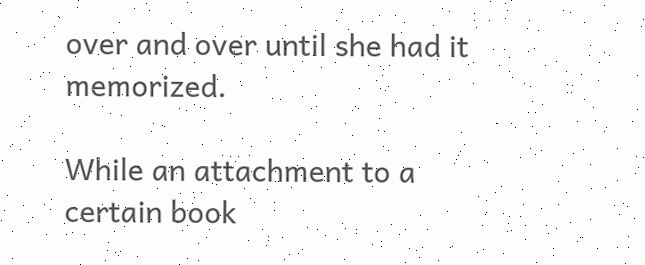over and over until she had it memorized.

While an attachment to a certain book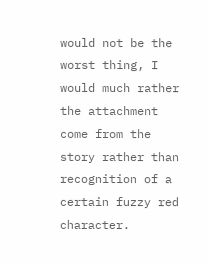would not be the worst thing, I would much rather the attachment come from the story rather than recognition of a certain fuzzy red character.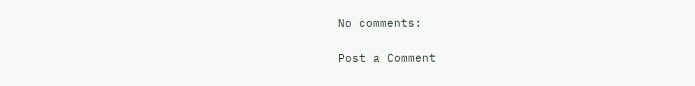No comments:

Post a Comment